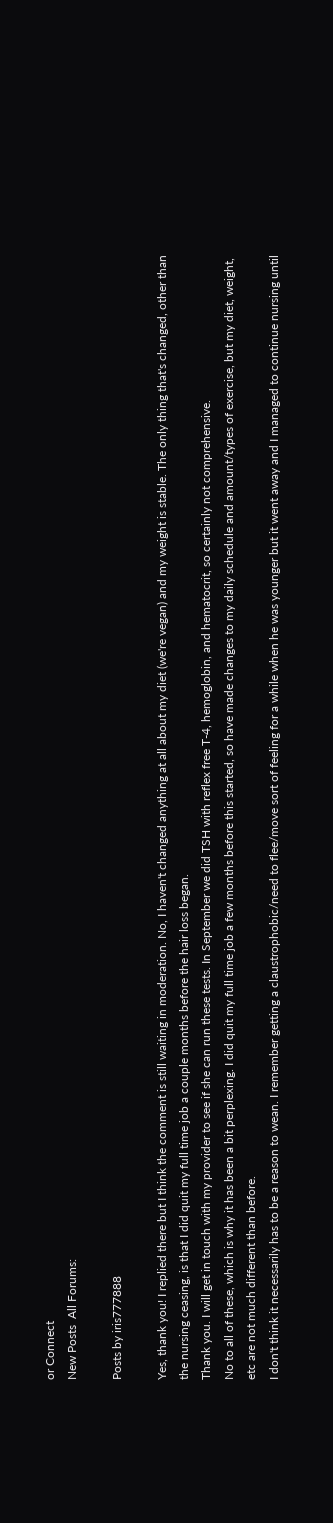or Connect
New Posts  All Forums:

Posts by iris777888

Yes, thank you! I replied there but I think the comment is still waiting in moderation. No, I haven't changed anything at all about my diet (we're vegan) and my weight is stable. The only thing that's changed, other than the nursing ceasing, is that I did quit my full time job a couple months before the hair loss began.
Thank you. I will get in touch with my provider to see if she can run these tests. In September we did TSH with reflex free T-4, hemoglobin, and hematocrit, so certainly not comprehensive.
No to all of these, which is why it has been a bit perplexing. I did quit my full time job a few months before this started, so have made changes to my daily schedule and amount/types of exercise, but my diet, weight, etc are not much different than before.
I don't think it necessarily has to be a reason to wean. I remember getting a claustrophobic/need to flee/move sort of feeling for a while when he was younger but it went away and I managed to continue nursing until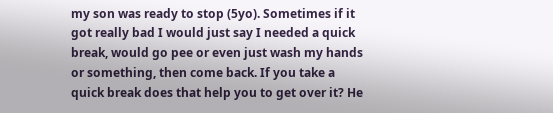my son was ready to stop (5yo). Sometimes if it got really bad I would just say I needed a quick break, would go pee or even just wash my hands or something, then come back. If you take a quick break does that help you to get over it? He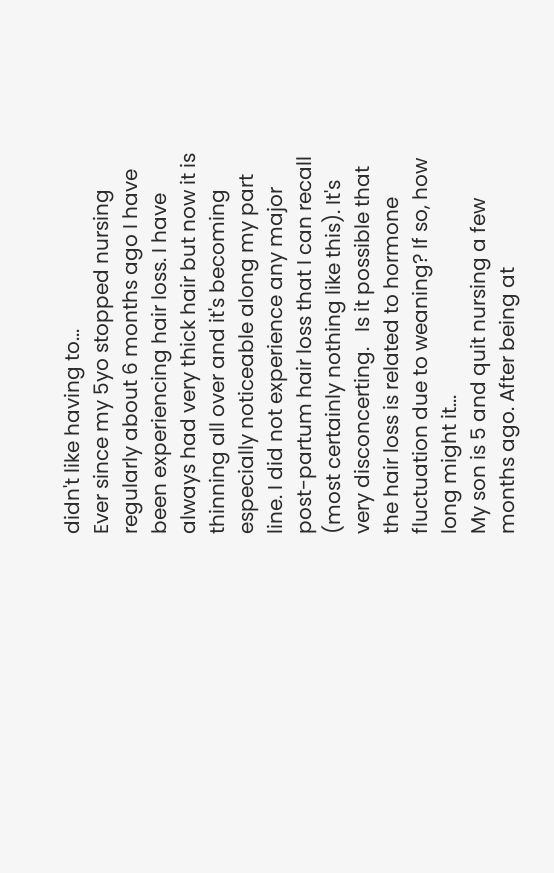didn't like having to...
Ever since my 5yo stopped nursing regularly about 6 months ago I have been experiencing hair loss. I have always had very thick hair but now it is thinning all over and it's becoming especially noticeable along my part line. I did not experience any major post-partum hair loss that I can recall (most certainly nothing like this). It's very disconcerting.   Is it possible that the hair loss is related to hormone fluctuation due to weaning? If so, how long might it...
My son is 5 and quit nursing a few months ago. After being at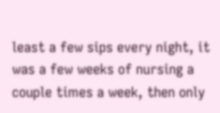least a few sips every night, it was a few weeks of nursing a couple times a week, then only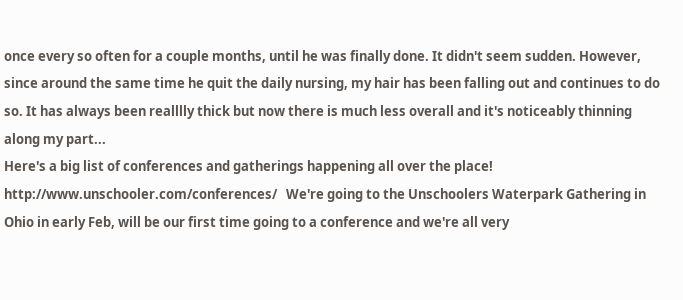once every so often for a couple months, until he was finally done. It didn't seem sudden. However, since around the same time he quit the daily nursing, my hair has been falling out and continues to do so. It has always been realllly thick but now there is much less overall and it's noticeably thinning along my part...
Here's a big list of conferences and gatherings happening all over the place! http://www.unschooler.com/conferences/   We're going to the Unschoolers Waterpark Gathering in Ohio in early Feb, will be our first time going to a conference and we're all very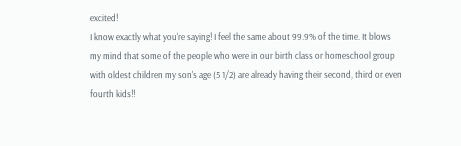excited!
I know exactly what you're saying! I feel the same about 99.9% of the time. It blows my mind that some of the people who were in our birth class or homeschool group with oldest children my son's age (5 1/2) are already having their second, third or even fourth kids!!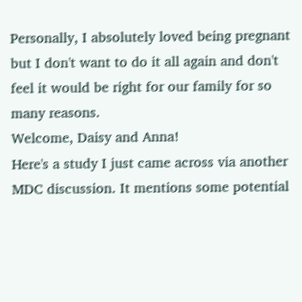Personally, I absolutely loved being pregnant but I don't want to do it all again and don't feel it would be right for our family for so many reasons.
Welcome, Daisy and Anna!
Here's a study I just came across via another MDC discussion. It mentions some potential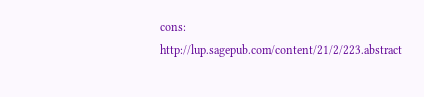cons: http://lup.sagepub.com/content/21/2/223.abstract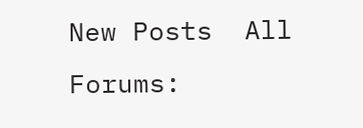New Posts  All Forums: